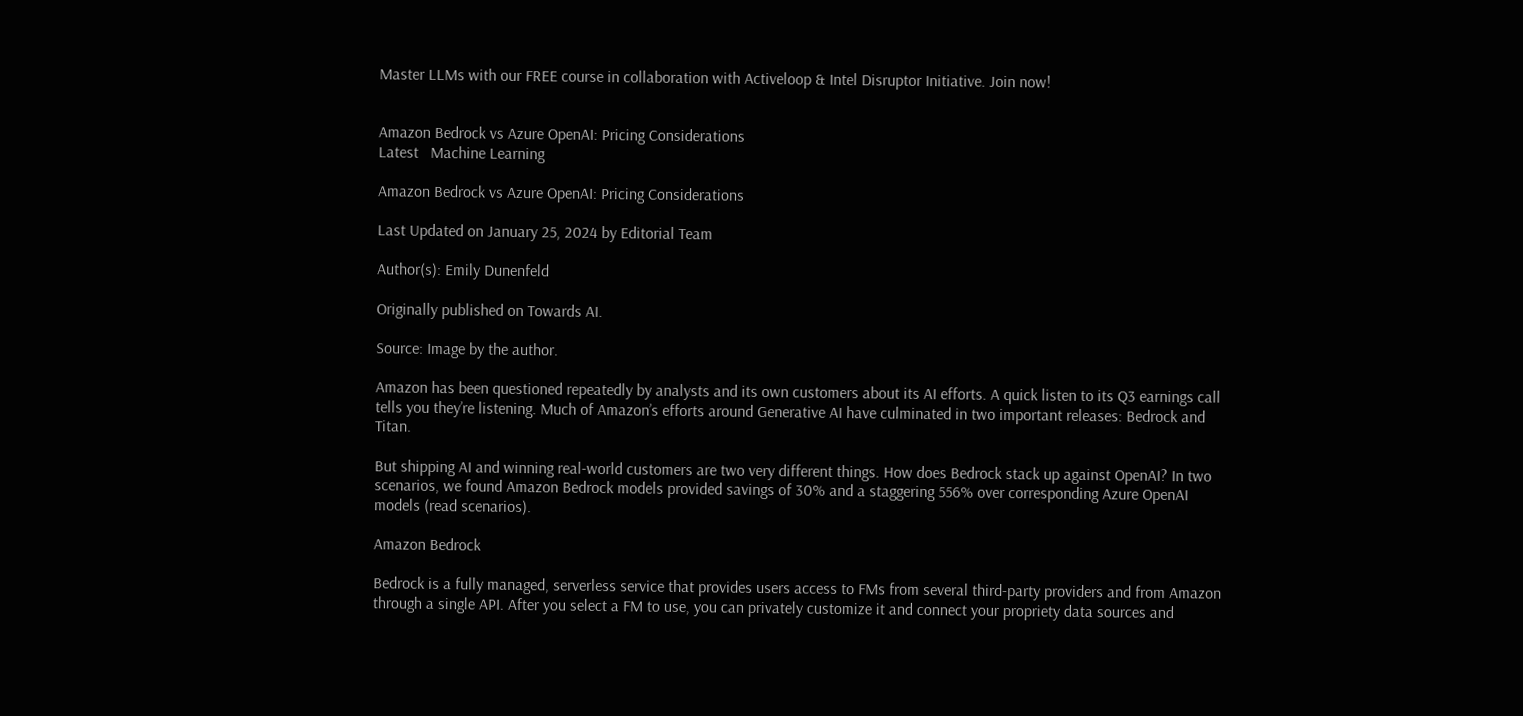Master LLMs with our FREE course in collaboration with Activeloop & Intel Disruptor Initiative. Join now!


Amazon Bedrock vs Azure OpenAI: Pricing Considerations
Latest   Machine Learning

Amazon Bedrock vs Azure OpenAI: Pricing Considerations

Last Updated on January 25, 2024 by Editorial Team

Author(s): Emily Dunenfeld

Originally published on Towards AI.

Source: Image by the author.

Amazon has been questioned repeatedly by analysts and its own customers about its AI efforts. A quick listen to its Q3 earnings call tells you they’re listening. Much of Amazon’s efforts around Generative AI have culminated in two important releases: Bedrock and Titan.

But shipping AI and winning real-world customers are two very different things. How does Bedrock stack up against OpenAI? In two scenarios, we found Amazon Bedrock models provided savings of 30% and a staggering 556% over corresponding Azure OpenAI models (read scenarios).

Amazon Bedrock

Bedrock is a fully managed, serverless service that provides users access to FMs from several third-party providers and from Amazon through a single API. After you select a FM to use, you can privately customize it and connect your propriety data sources and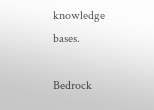knowledge bases.

Bedrock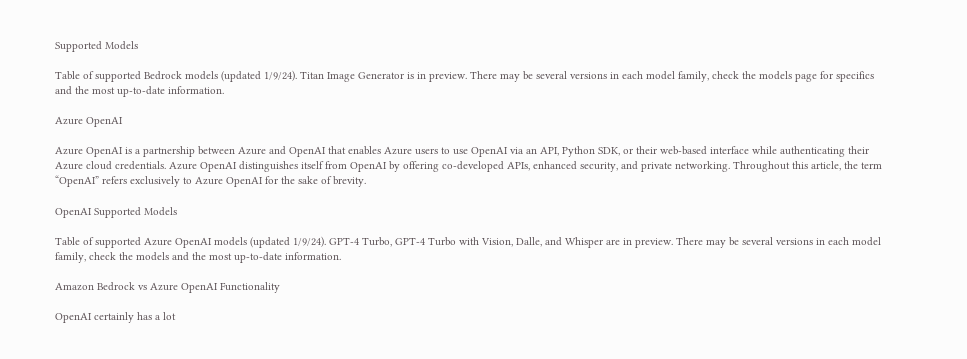Supported Models

Table of supported Bedrock models (updated 1/9/24). Titan Image Generator is in preview. There may be several versions in each model family, check the models page for specifics and the most up-to-date information.

Azure OpenAI

Azure OpenAI is a partnership between Azure and OpenAI that enables Azure users to use OpenAI via an API, Python SDK, or their web-based interface while authenticating their Azure cloud credentials. Azure OpenAI distinguishes itself from OpenAI by offering co-developed APIs, enhanced security, and private networking. Throughout this article, the term “OpenAI” refers exclusively to Azure OpenAI for the sake of brevity.

OpenAI Supported Models

Table of supported Azure OpenAI models (updated 1/9/24). GPT-4 Turbo, GPT-4 Turbo with Vision, Dalle, and Whisper are in preview. There may be several versions in each model family, check the models and the most up-to-date information.

Amazon Bedrock vs Azure OpenAI Functionality

OpenAI certainly has a lot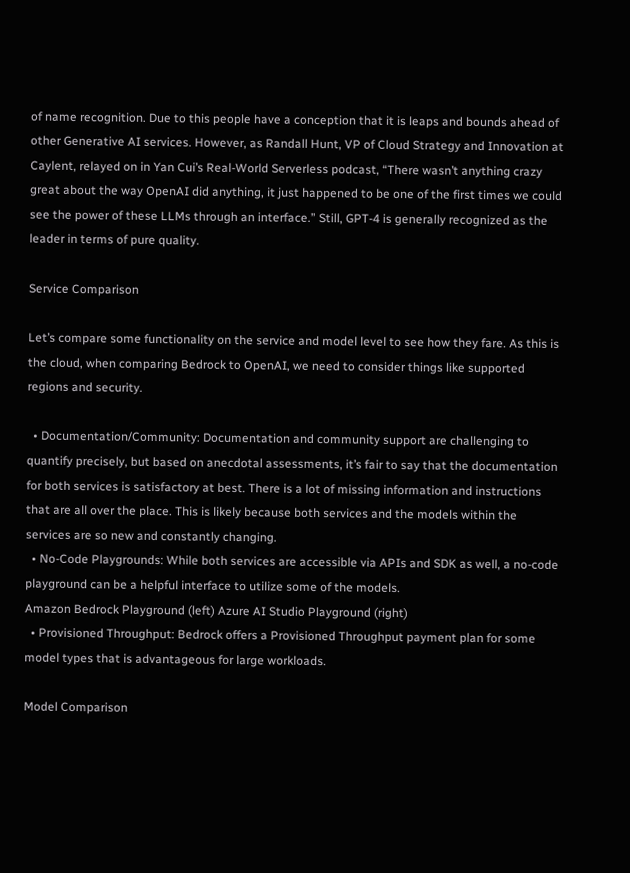of name recognition. Due to this people have a conception that it is leaps and bounds ahead of other Generative AI services. However, as Randall Hunt, VP of Cloud Strategy and Innovation at Caylent, relayed on in Yan Cui’s Real-World Serverless podcast, “There wasn’t anything crazy great about the way OpenAI did anything, it just happened to be one of the first times we could see the power of these LLMs through an interface.” Still, GPT-4 is generally recognized as the leader in terms of pure quality.

Service Comparison

Let’s compare some functionality on the service and model level to see how they fare. As this is the cloud, when comparing Bedrock to OpenAI, we need to consider things like supported regions and security.

  • Documentation/Community: Documentation and community support are challenging to quantify precisely, but based on anecdotal assessments, it’s fair to say that the documentation for both services is satisfactory at best. There is a lot of missing information and instructions that are all over the place. This is likely because both services and the models within the services are so new and constantly changing.
  • No-Code Playgrounds: While both services are accessible via APIs and SDK as well, a no-code playground can be a helpful interface to utilize some of the models.
Amazon Bedrock Playground (left) Azure AI Studio Playground (right)
  • Provisioned Throughput: Bedrock offers a Provisioned Throughput payment plan for some model types that is advantageous for large workloads.

Model Comparison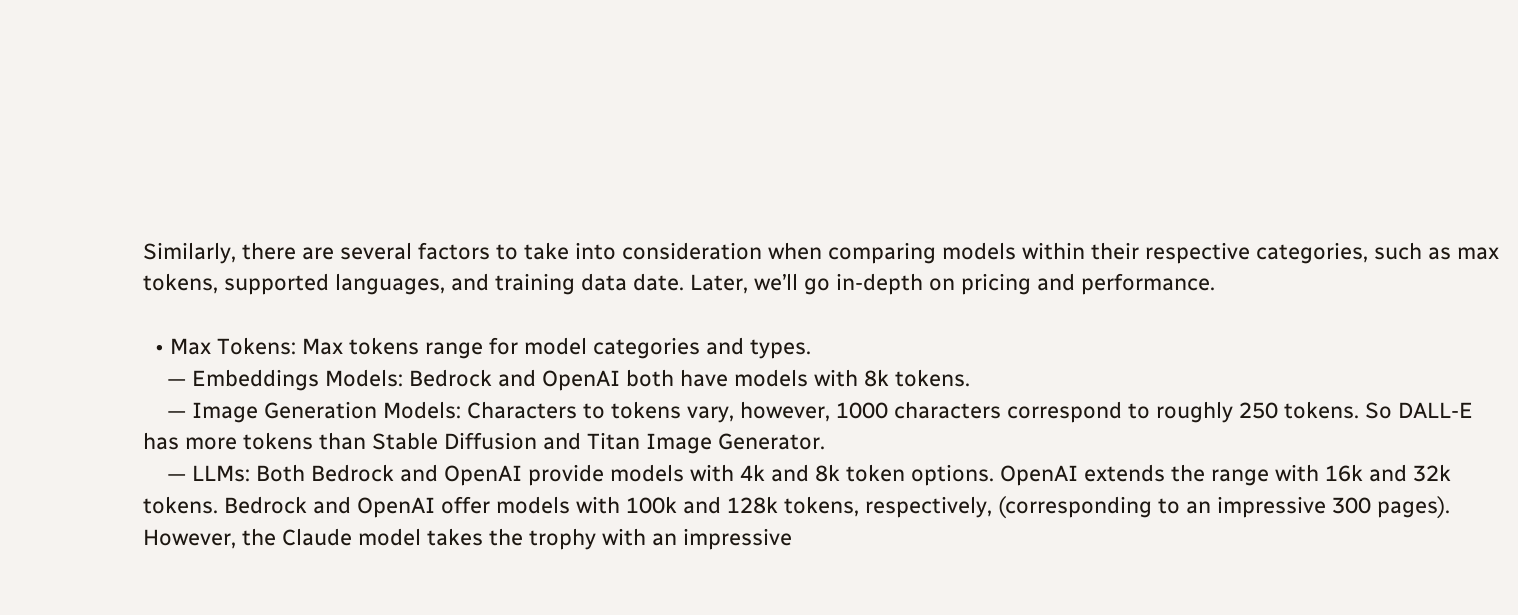Similarly, there are several factors to take into consideration when comparing models within their respective categories, such as max tokens, supported languages, and training data date. Later, we’ll go in-depth on pricing and performance.

  • Max Tokens: Max tokens range for model categories and types.
    — Embeddings Models: Bedrock and OpenAI both have models with 8k tokens.
    — Image Generation Models: Characters to tokens vary, however, 1000 characters correspond to roughly 250 tokens. So DALL-E has more tokens than Stable Diffusion and Titan Image Generator.
    — LLMs: Both Bedrock and OpenAI provide models with 4k and 8k token options. OpenAI extends the range with 16k and 32k tokens. Bedrock and OpenAI offer models with 100k and 128k tokens, respectively, (corresponding to an impressive 300 pages). However, the Claude model takes the trophy with an impressive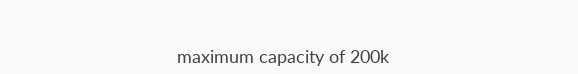maximum capacity of 200k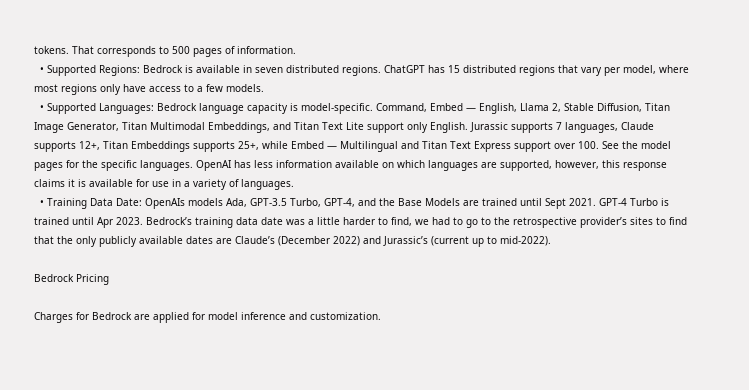tokens. That corresponds to 500 pages of information.
  • Supported Regions: Bedrock is available in seven distributed regions. ChatGPT has 15 distributed regions that vary per model, where most regions only have access to a few models.
  • Supported Languages: Bedrock language capacity is model-specific. Command, Embed — English, Llama 2, Stable Diffusion, Titan Image Generator, Titan Multimodal Embeddings, and Titan Text Lite support only English. Jurassic supports 7 languages, Claude supports 12+, Titan Embeddings supports 25+, while Embed — Multilingual and Titan Text Express support over 100. See the model pages for the specific languages. OpenAI has less information available on which languages are supported, however, this response claims it is available for use in a variety of languages.
  • Training Data Date: OpenAIs models Ada, GPT-3.5 Turbo, GPT-4, and the Base Models are trained until Sept 2021. GPT-4 Turbo is trained until Apr 2023. Bedrock’s training data date was a little harder to find, we had to go to the retrospective provider’s sites to find that the only publicly available dates are Claude’s (December 2022) and Jurassic’s (current up to mid-2022).

Bedrock Pricing

Charges for Bedrock are applied for model inference and customization.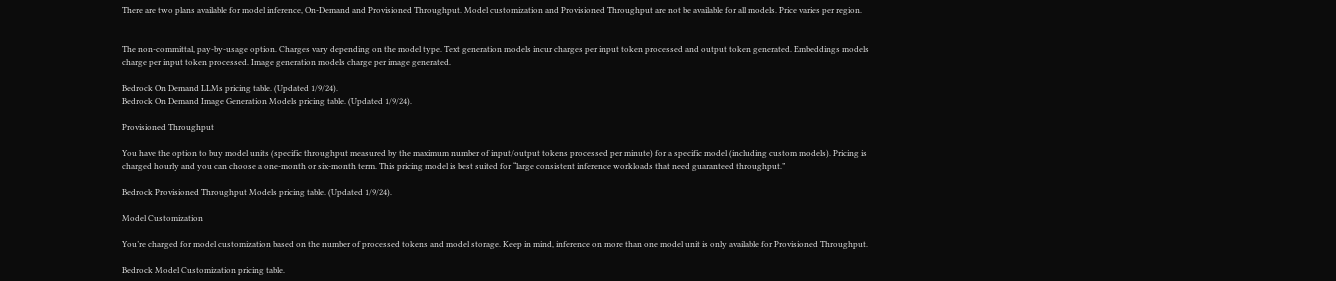There are two plans available for model inference, On-Demand and Provisioned Throughput. Model customization and Provisioned Throughput are not be available for all models. Price varies per region.


The non-committal, pay-by-usage option. Charges vary depending on the model type. Text generation models incur charges per input token processed and output token generated. Embeddings models charge per input token processed. Image generation models charge per image generated.

Bedrock On Demand LLMs pricing table. (Updated 1/9/24).
Bedrock On Demand Image Generation Models pricing table. (Updated 1/9/24).

Provisioned Throughput

You have the option to buy model units (specific throughput measured by the maximum number of input/output tokens processed per minute) for a specific model (including custom models). Pricing is charged hourly and you can choose a one-month or six-month term. This pricing model is best suited for “large consistent inference workloads that need guaranteed throughput.”

Bedrock Provisioned Throughput Models pricing table. (Updated 1/9/24).

Model Customization

You’re charged for model customization based on the number of processed tokens and model storage. Keep in mind, inference on more than one model unit is only available for Provisioned Throughput.

Bedrock Model Customization pricing table.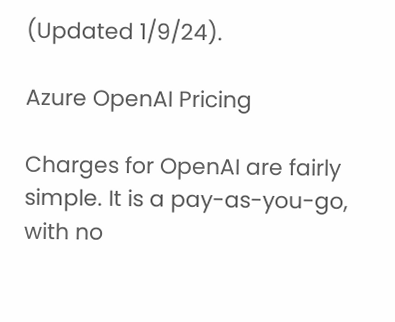(Updated 1/9/24).

Azure OpenAI Pricing

Charges for OpenAI are fairly simple. It is a pay-as-you-go, with no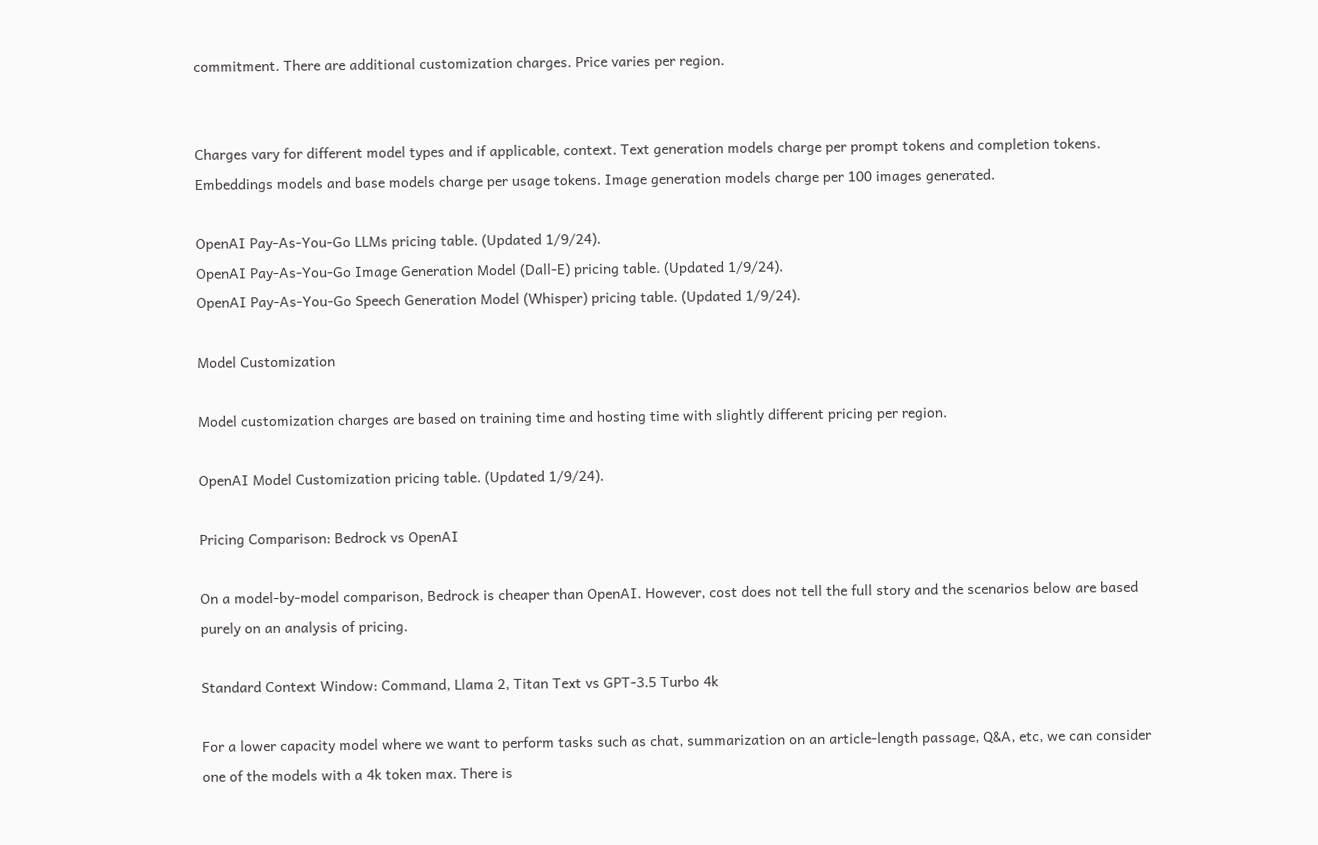commitment. There are additional customization charges. Price varies per region.


Charges vary for different model types and if applicable, context. Text generation models charge per prompt tokens and completion tokens. Embeddings models and base models charge per usage tokens. Image generation models charge per 100 images generated.

OpenAI Pay-As-You-Go LLMs pricing table. (Updated 1/9/24).
OpenAI Pay-As-You-Go Image Generation Model (Dall-E) pricing table. (Updated 1/9/24).
OpenAI Pay-As-You-Go Speech Generation Model (Whisper) pricing table. (Updated 1/9/24).

Model Customization

Model customization charges are based on training time and hosting time with slightly different pricing per region.

OpenAI Model Customization pricing table. (Updated 1/9/24).

Pricing Comparison: Bedrock vs OpenAI

On a model-by-model comparison, Bedrock is cheaper than OpenAI. However, cost does not tell the full story and the scenarios below are based purely on an analysis of pricing.

Standard Context Window: Command, Llama 2, Titan Text vs GPT-3.5 Turbo 4k

For a lower capacity model where we want to perform tasks such as chat, summarization on an article-length passage, Q&A, etc, we can consider one of the models with a 4k token max. There is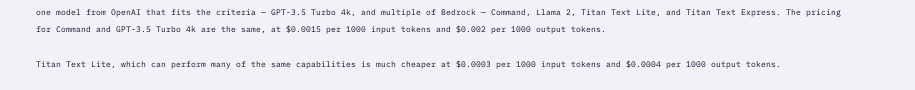one model from OpenAI that fits the criteria — GPT-3.5 Turbo 4k, and multiple of Bedrock — Command, Llama 2, Titan Text Lite, and Titan Text Express. The pricing for Command and GPT-3.5 Turbo 4k are the same, at $0.0015 per 1000 input tokens and $0.002 per 1000 output tokens.

Titan Text Lite, which can perform many of the same capabilities is much cheaper at $0.0003 per 1000 input tokens and $0.0004 per 1000 output tokens.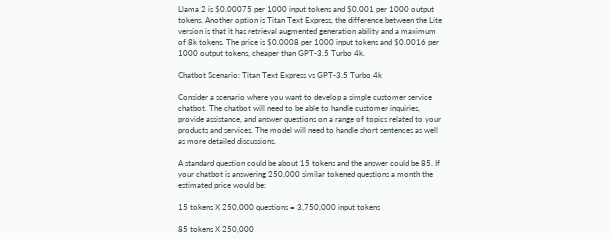Llama 2 is $0.00075 per 1000 input tokens and $0.001 per 1000 output tokens. Another option is Titan Text Express, the difference between the Lite version is that it has retrieval augmented generation ability and a maximum of 8k tokens. The price is $0.0008 per 1000 input tokens and $0.0016 per 1000 output tokens, cheaper than GPT-3.5 Turbo 4k.

Chatbot Scenario: Titan Text Express vs GPT-3.5 Turbo 4k

Consider a scenario where you want to develop a simple customer service chatbot. The chatbot will need to be able to handle customer inquiries, provide assistance, and answer questions on a range of topics related to your products and services. The model will need to handle short sentences as well as more detailed discussions.

A standard question could be about 15 tokens and the answer could be 85. If your chatbot is answering 250,000 similar tokened questions a month the estimated price would be:

15 tokens X 250,000 questions = 3,750,000 input tokens

85 tokens X 250,000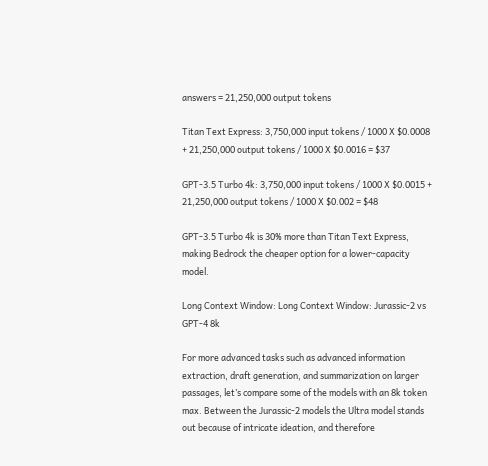answers = 21,250,000 output tokens

Titan Text Express: 3,750,000 input tokens / 1000 X $0.0008 + 21,250,000 output tokens / 1000 X $0.0016 = $37

GPT-3.5 Turbo 4k: 3,750,000 input tokens / 1000 X $0.0015 + 21,250,000 output tokens / 1000 X $0.002 = $48

GPT-3.5 Turbo 4k is 30% more than Titan Text Express, making Bedrock the cheaper option for a lower-capacity model.

Long Context Window: Long Context Window: Jurassic-2 vs GPT-4 8k

For more advanced tasks such as advanced information extraction, draft generation, and summarization on larger passages, let’s compare some of the models with an 8k token max. Between the Jurassic-2 models the Ultra model stands out because of intricate ideation, and therefore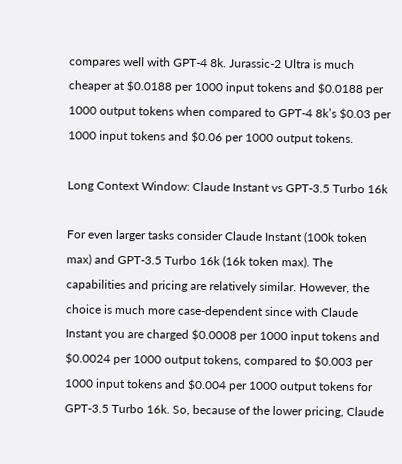compares well with GPT-4 8k. Jurassic-2 Ultra is much cheaper at $0.0188 per 1000 input tokens and $0.0188 per 1000 output tokens when compared to GPT-4 8k’s $0.03 per 1000 input tokens and $0.06 per 1000 output tokens.

Long Context Window: Claude Instant vs GPT-3.5 Turbo 16k

For even larger tasks consider Claude Instant (100k token max) and GPT-3.5 Turbo 16k (16k token max). The capabilities and pricing are relatively similar. However, the choice is much more case-dependent since with Claude Instant you are charged $0.0008 per 1000 input tokens and $0.0024 per 1000 output tokens, compared to $0.003 per 1000 input tokens and $0.004 per 1000 output tokens for GPT-3.5 Turbo 16k. So, because of the lower pricing, Claude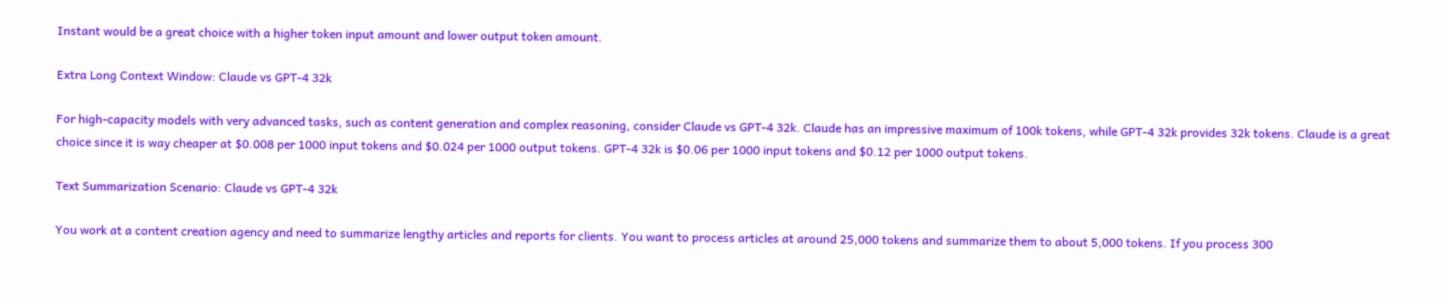Instant would be a great choice with a higher token input amount and lower output token amount.

Extra Long Context Window: Claude vs GPT-4 32k

For high-capacity models with very advanced tasks, such as content generation and complex reasoning, consider Claude vs GPT-4 32k. Claude has an impressive maximum of 100k tokens, while GPT-4 32k provides 32k tokens. Claude is a great choice since it is way cheaper at $0.008 per 1000 input tokens and $0.024 per 1000 output tokens. GPT-4 32k is $0.06 per 1000 input tokens and $0.12 per 1000 output tokens.

Text Summarization Scenario: Claude vs GPT-4 32k

You work at a content creation agency and need to summarize lengthy articles and reports for clients. You want to process articles at around 25,000 tokens and summarize them to about 5,000 tokens. If you process 300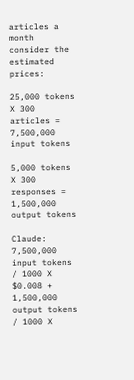articles a month consider the estimated prices:

25,000 tokens X 300 articles = 7,500,000 input tokens

5,000 tokens X 300 responses = 1,500,000 output tokens

Claude: 7,500,000 input tokens / 1000 X $0.008 + 1,500,000 output tokens / 1000 X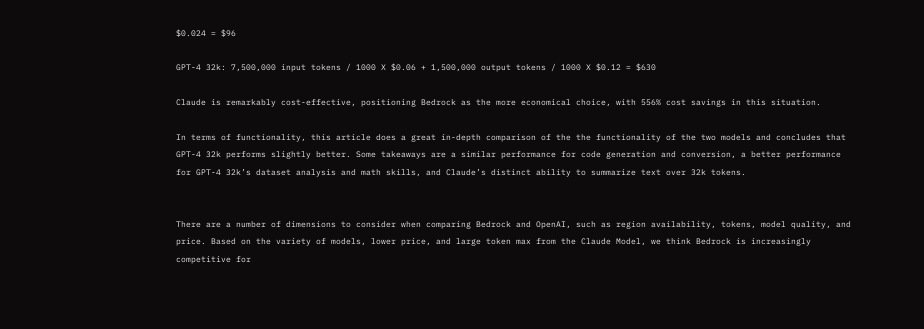$0.024 = $96

GPT-4 32k: 7,500,000 input tokens / 1000 X $0.06 + 1,500,000 output tokens / 1000 X $0.12 = $630

Claude is remarkably cost-effective, positioning Bedrock as the more economical choice, with 556% cost savings in this situation.

In terms of functionality, this article does a great in-depth comparison of the the functionality of the two models and concludes that GPT-4 32k performs slightly better. Some takeaways are a similar performance for code generation and conversion, a better performance for GPT-4 32k’s dataset analysis and math skills, and Claude’s distinct ability to summarize text over 32k tokens.


There are a number of dimensions to consider when comparing Bedrock and OpenAI, such as region availability, tokens, model quality, and price. Based on the variety of models, lower price, and large token max from the Claude Model, we think Bedrock is increasingly competitive for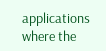applications where the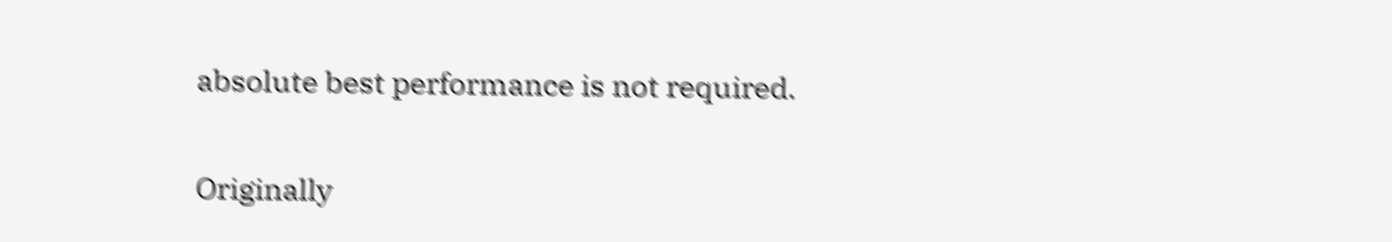absolute best performance is not required.

Originally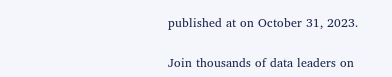published at on October 31, 2023.

Join thousands of data leaders on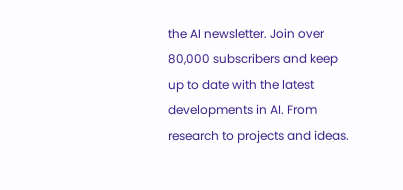the AI newsletter. Join over 80,000 subscribers and keep up to date with the latest developments in AI. From research to projects and ideas.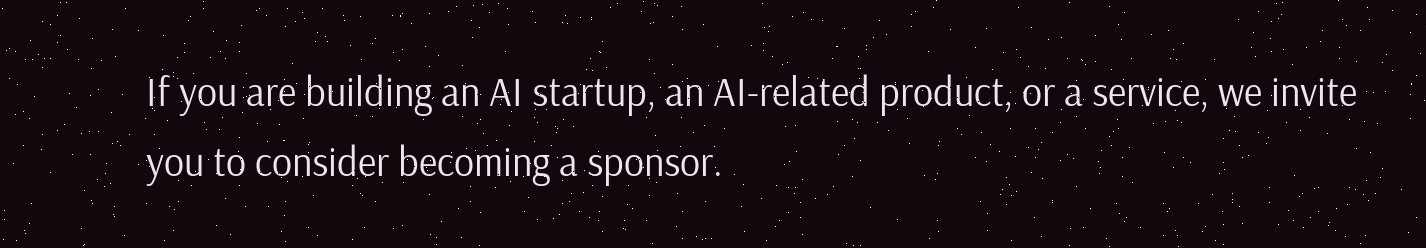If you are building an AI startup, an AI-related product, or a service, we invite you to consider becoming a sponsor.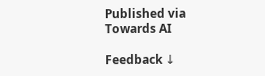Published via Towards AI

Feedback ↓